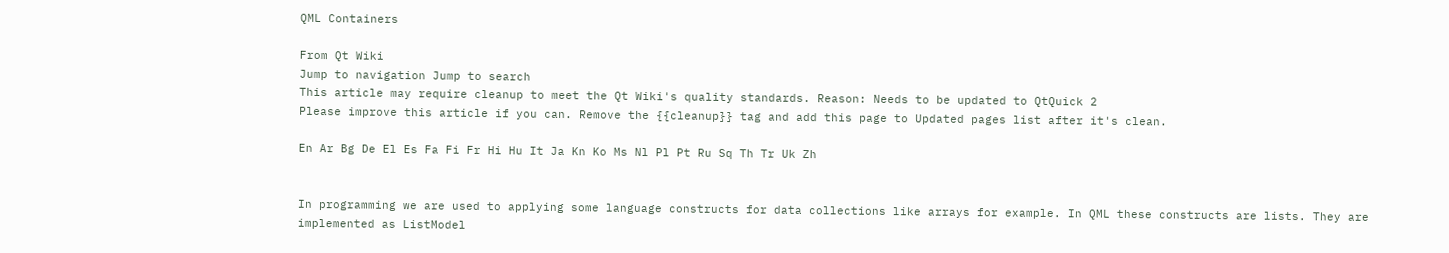QML Containers

From Qt Wiki
Jump to navigation Jump to search
This article may require cleanup to meet the Qt Wiki's quality standards. Reason: Needs to be updated to QtQuick 2
Please improve this article if you can. Remove the {{cleanup}} tag and add this page to Updated pages list after it's clean.

En Ar Bg De El Es Fa Fi Fr Hi Hu It Ja Kn Ko Ms Nl Pl Pt Ru Sq Th Tr Uk Zh


In programming we are used to applying some language constructs for data collections like arrays for example. In QML these constructs are lists. They are implemented as ListModel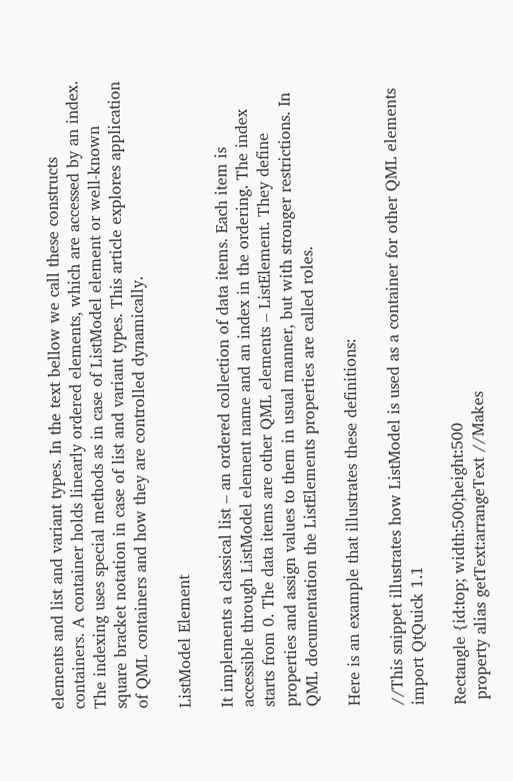elements and list and variant types. In the text bellow we call these constructs containers. A container holds linearly ordered elements, which are accessed by an index. The indexing uses special methods as in case of ListModel element or well-known square bracket notation in case of list and variant types. This article explores application of QML containers and how they are controlled dynamically.

ListModel Element

It implements a classical list – an ordered collection of data items. Each item is accessible through ListModel element name and an index in the ordering. The index starts from 0. The data items are other QML elements – ListElement. They define properties and assign values to them in usual manner, but with stronger restrictions. In QML documentation the ListElements properties are called roles.

Here is an example that illustrates these definitions:

//This snippet illustrates how ListModel is used as a container for other QML elements
import QtQuick 1.1

Rectangle {id:top; width:500;height:500
 property alias getText:arrangeText //Makes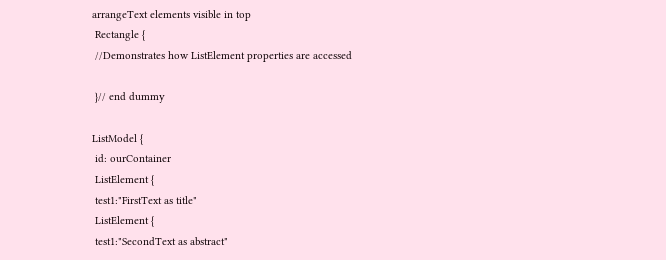arrangeText elements visible in top
 Rectangle {
 //Demonstrates how ListElement properties are accessed

 }// end dummy

ListModel {
 id: ourContainer
 ListElement {
 test1:"FirstText as title"
 ListElement {
 test1:"SecondText as abstract"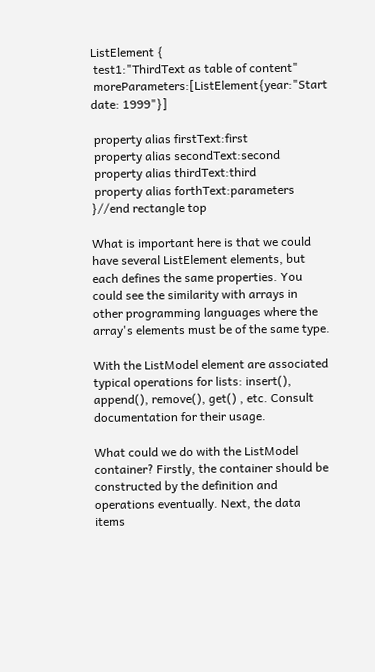ListElement {
 test1:"ThirdText as table of content"
 moreParameters:[ListElement{year:"Start date: 1999"}]

 property alias firstText:first
 property alias secondText:second
 property alias thirdText:third
 property alias forthText:parameters
}//end rectangle top

What is important here is that we could have several ListElement elements, but each defines the same properties. You could see the similarity with arrays in other programming languages where the array's elements must be of the same type.

With the ListModel element are associated typical operations for lists: insert(), append(), remove(), get() , etc. Consult documentation for their usage.

What could we do with the ListModel container? Firstly, the container should be constructed by the definition and operations eventually. Next, the data items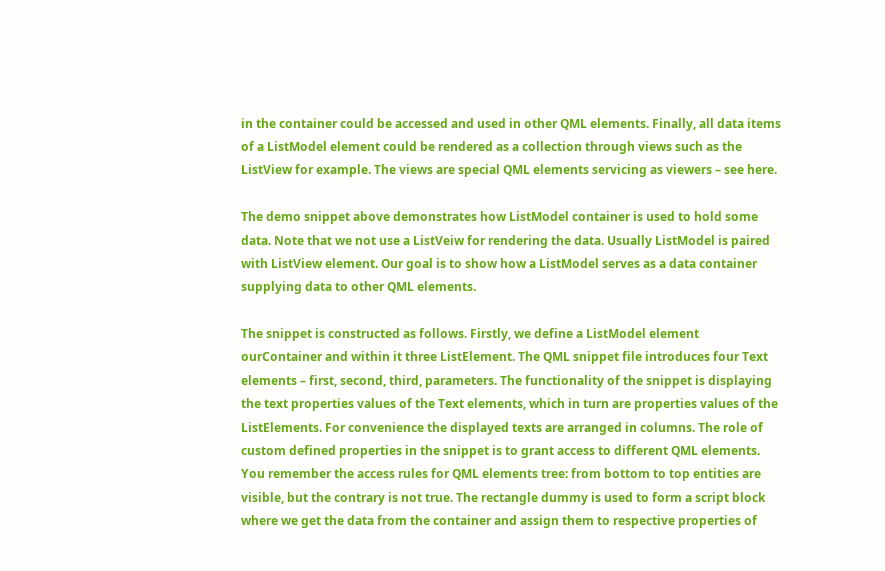in the container could be accessed and used in other QML elements. Finally, all data items of a ListModel element could be rendered as a collection through views such as the ListView for example. The views are special QML elements servicing as viewers – see here.

The demo snippet above demonstrates how ListModel container is used to hold some data. Note that we not use a ListVeiw for rendering the data. Usually ListModel is paired with ListView element. Our goal is to show how a ListModel serves as a data container supplying data to other QML elements.

The snippet is constructed as follows. Firstly, we define a ListModel element ourContainer and within it three ListElement. The QML snippet file introduces four Text elements – first, second, third, parameters. The functionality of the snippet is displaying the text properties values of the Text elements, which in turn are properties values of the ListElements. For convenience the displayed texts are arranged in columns. The role of custom defined properties in the snippet is to grant access to different QML elements. You remember the access rules for QML elements tree: from bottom to top entities are visible, but the contrary is not true. The rectangle dummy is used to form a script block where we get the data from the container and assign them to respective properties of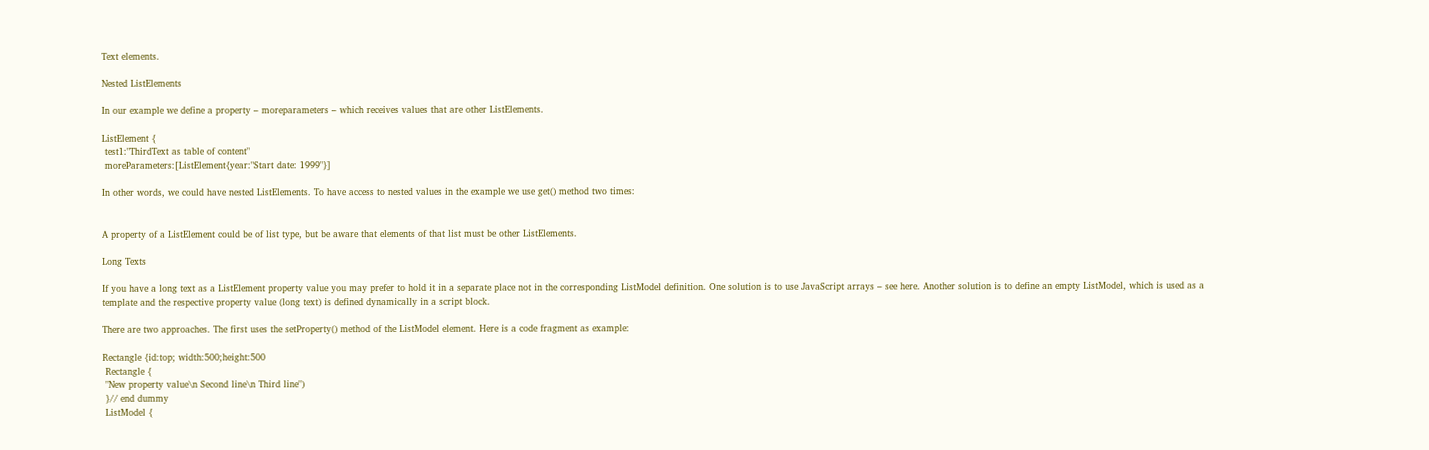Text elements.

Nested ListElements

In our example we define a property – moreparameters – which receives values that are other ListElements.

ListElement {
 test1:"ThirdText as table of content"
 moreParameters:[ListElement{year:"Start date: 1999"}]

In other words, we could have nested ListElements. To have access to nested values in the example we use get() method two times:


A property of a ListElement could be of list type, but be aware that elements of that list must be other ListElements.

Long Texts

If you have a long text as a ListElement property value you may prefer to hold it in a separate place not in the corresponding ListModel definition. One solution is to use JavaScript arrays – see here. Another solution is to define an empty ListModel, which is used as a template and the respective property value (long text) is defined dynamically in a script block.

There are two approaches. The first uses the setProperty() method of the ListModel element. Here is a code fragment as example:

Rectangle {id:top; width:500;height:500
 Rectangle {
 "New property value\n Second line\n Third line")
 }// end dummy
 ListModel {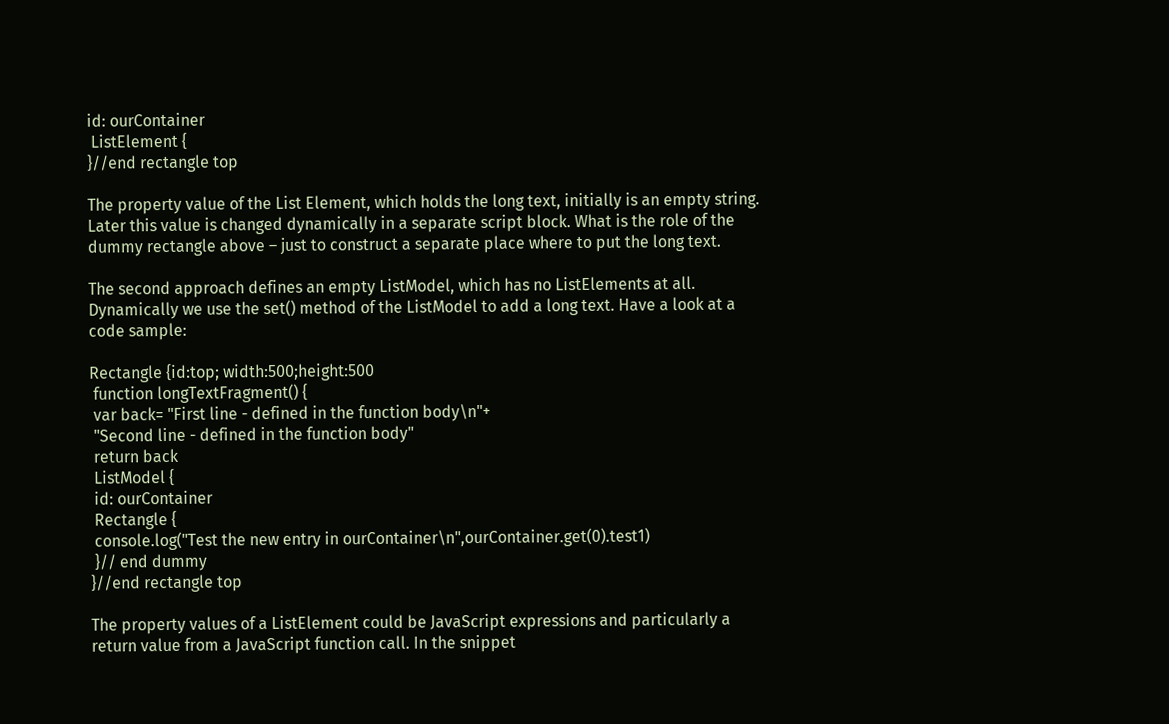id: ourContainer
 ListElement {
}//end rectangle top

The property value of the List Element, which holds the long text, initially is an empty string. Later this value is changed dynamically in a separate script block. What is the role of the dummy rectangle above – just to construct a separate place where to put the long text.

The second approach defines an empty ListModel, which has no ListElements at all. Dynamically we use the set() method of the ListModel to add a long text. Have a look at a code sample:

Rectangle {id:top; width:500;height:500
 function longTextFragment() {
 var back= "First line - defined in the function body\n"+
 "Second line - defined in the function body"
 return back
 ListModel {
 id: ourContainer
 Rectangle {
 console.log("Test the new entry in ourContainer\n",ourContainer.get(0).test1)
 }// end dummy
}//end rectangle top

The property values of a ListElement could be JavaScript expressions and particularly a return value from a JavaScript function call. In the snippet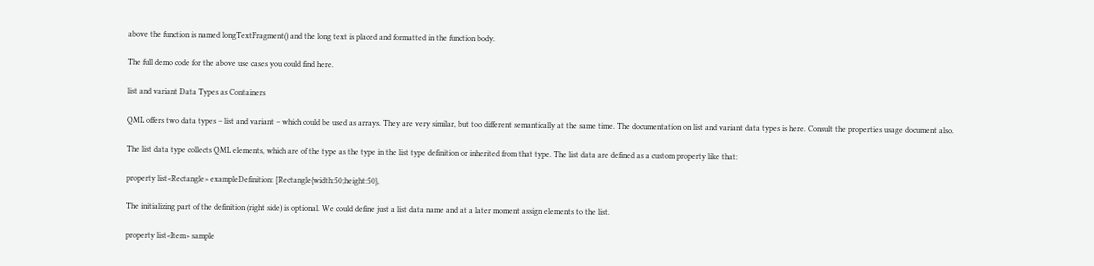above the function is named longTextFragment() and the long text is placed and formatted in the function body.

The full demo code for the above use cases you could find here.

list and variant Data Types as Containers

QML offers two data types – list and variant – which could be used as arrays. They are very similar, but too different semantically at the same time. The documentation on list and variant data types is here. Consult the properties usage document also.

The list data type collects QML elements, which are of the type as the type in the list type definition or inherited from that type. The list data are defined as a custom property like that:

property list<Rectangle> exampleDefinition: [Rectangle{width:50;height:50},

The initializing part of the definition (right side) is optional. We could define just a list data name and at a later moment assign elements to the list.

property list<Item> sample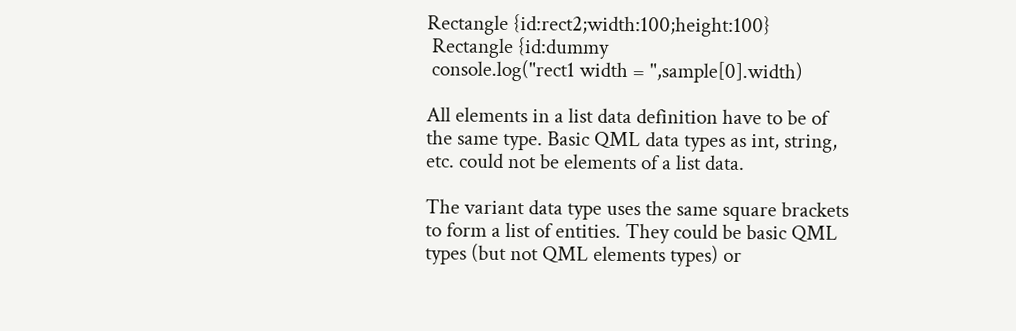Rectangle {id:rect2;width:100;height:100}
 Rectangle {id:dummy
 console.log("rect1 width = ",sample[0].width)

All elements in a list data definition have to be of the same type. Basic QML data types as int, string, etc. could not be elements of a list data.

The variant data type uses the same square brackets to form a list of entities. They could be basic QML types (but not QML elements types) or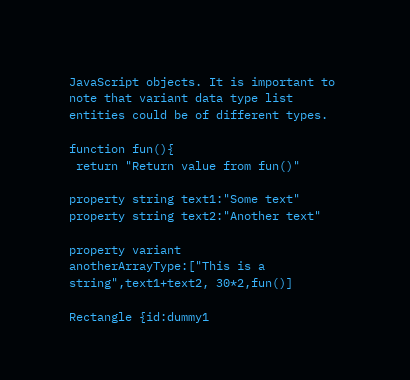JavaScript objects. It is important to note that variant data type list entities could be of different types.

function fun(){
 return "Return value from fun()"

property string text1:"Some text"
property string text2:"Another text"

property variant anotherArrayType:["This is a string",text1+text2, 30*2,fun()]

Rectangle {id:dummy1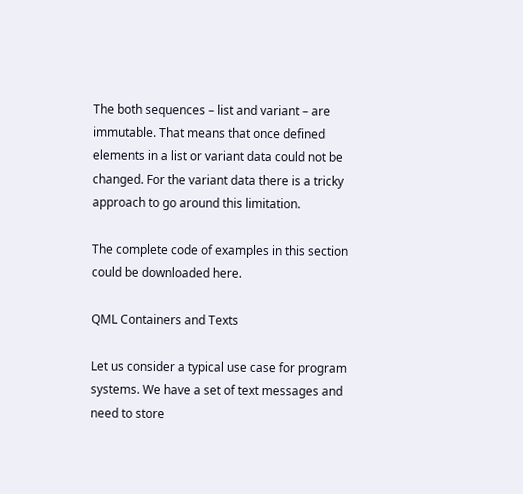The both sequences – list and variant – are immutable. That means that once defined elements in a list or variant data could not be changed. For the variant data there is a tricky approach to go around this limitation.

The complete code of examples in this section could be downloaded here.

QML Containers and Texts

Let us consider a typical use case for program systems. We have a set of text messages and need to store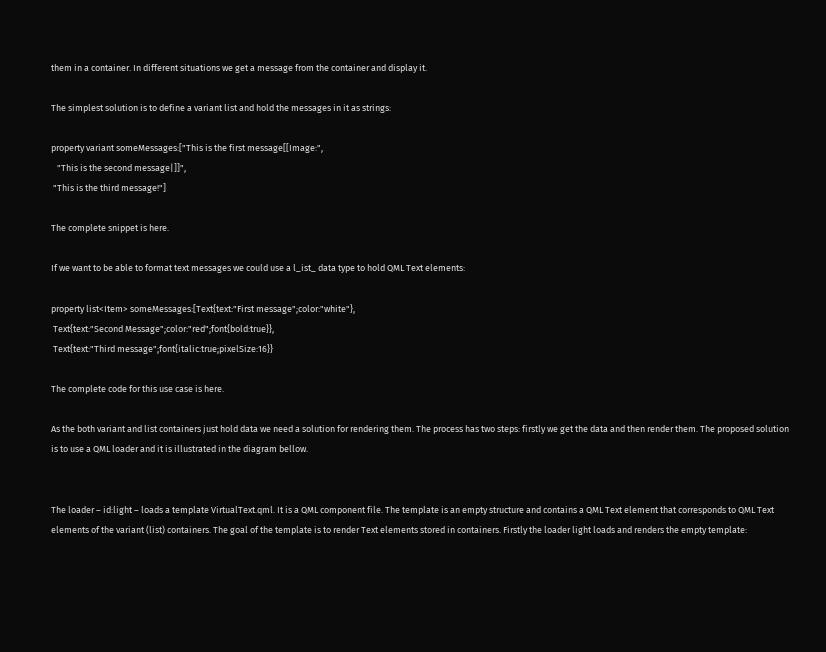them in a container. In different situations we get a message from the container and display it.

The simplest solution is to define a variant list and hold the messages in it as strings:

property variant someMessages:["This is the first message[[Image:",
   "This is the second message|]]",
 "This is the third message!"]

The complete snippet is here.

If we want to be able to format text messages we could use a l_ist_ data type to hold QML Text elements:

property list<Item> someMessages:[Text{text:"First message";color:"white"},
 Text{text:"Second Message";color:"red";font{bold:true}},
 Text{text:"Third message";font{italic:true;pixelSize:16}}

The complete code for this use case is here.

As the both variant and list containers just hold data we need a solution for rendering them. The process has two steps: firstly we get the data and then render them. The proposed solution is to use a QML loader and it is illustrated in the diagram bellow.


The loader – id:light – loads a template VirtualText.qml. It is a QML component file. The template is an empty structure and contains a QML Text element that corresponds to QML Text elements of the variant (list) containers. The goal of the template is to render Text elements stored in containers. Firstly the loader light loads and renders the empty template: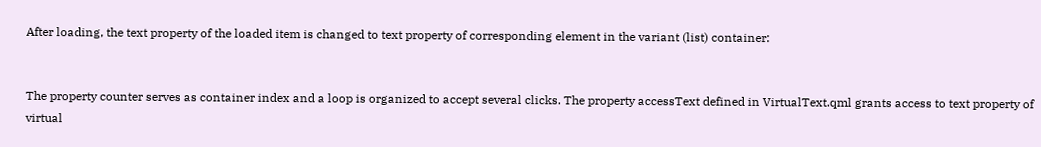After loading, the text property of the loaded item is changed to text property of corresponding element in the variant (list) container:


The property counter serves as container index and a loop is organized to accept several clicks. The property accessText defined in VirtualText.qml grants access to text property of virtual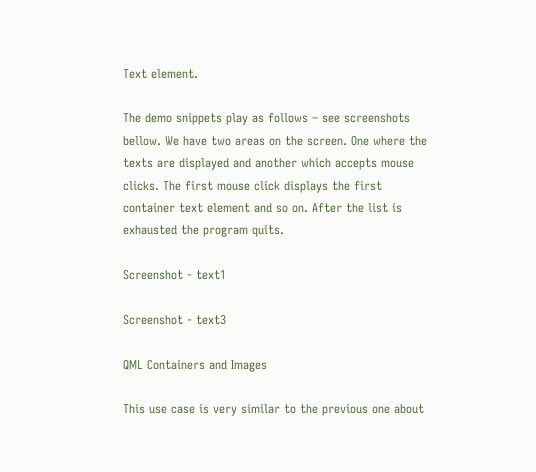Text element.

The demo snippets play as follows – see screenshots bellow. We have two areas on the screen. One where the texts are displayed and another which accepts mouse clicks. The first mouse click displays the first container text element and so on. After the list is exhausted the program quits.

Screenshot - text1

Screenshot - text3

QML Containers and Images

This use case is very similar to the previous one about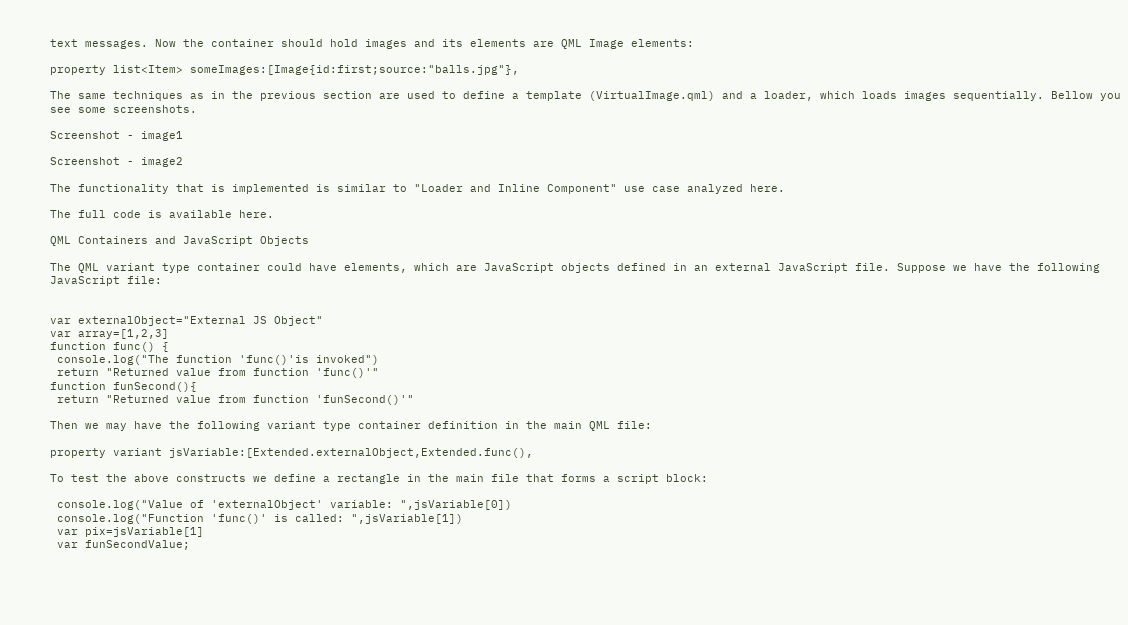text messages. Now the container should hold images and its elements are QML Image elements:

property list<Item> someImages:[Image{id:first;source:"balls.jpg"},

The same techniques as in the previous section are used to define a template (VirtualImage.qml) and a loader, which loads images sequentially. Bellow you see some screenshots.

Screenshot - image1

Screenshot - image2

The functionality that is implemented is similar to "Loader and Inline Component" use case analyzed here.

The full code is available here.

QML Containers and JavaScript Objects

The QML variant type container could have elements, which are JavaScript objects defined in an external JavaScript file. Suppose we have the following JavaScript file:


var externalObject="External JS Object"
var array=[1,2,3]
function func() {
 console.log("The function 'func()'is invoked")
 return "Returned value from function 'func()'"
function funSecond(){
 return "Returned value from function 'funSecond()'"

Then we may have the following variant type container definition in the main QML file:

property variant jsVariable:[Extended.externalObject,Extended.func(),

To test the above constructs we define a rectangle in the main file that forms a script block:

 console.log("Value of 'externalObject' variable: ",jsVariable[0])
 console.log("Function 'func()' is called: ",jsVariable[1])
 var pix=jsVariable[1]
 var funSecondValue;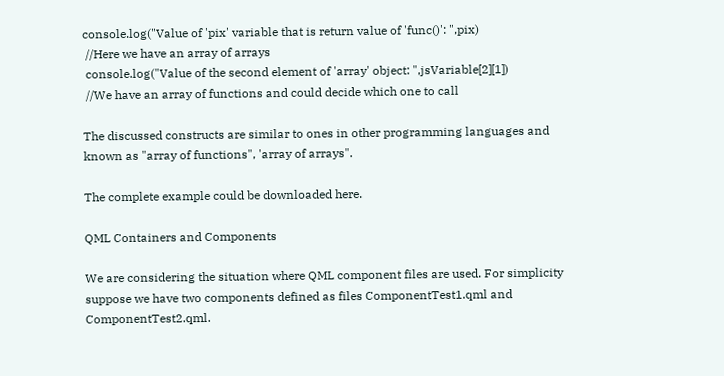console.log("Value of 'pix' variable that is return value of 'func()': ",pix)
 //Here we have an array of arrays
 console.log("Value of the second element of 'array' object: ",jsVariable[2][1])
 //We have an array of functions and could decide which one to call

The discussed constructs are similar to ones in other programming languages and known as "array of functions", 'array of arrays".

The complete example could be downloaded here.

QML Containers and Components

We are considering the situation where QML component files are used. For simplicity suppose we have two components defined as files ComponentTest1.qml and ComponentTest2.qml.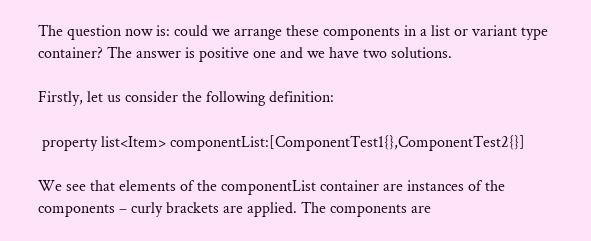The question now is: could we arrange these components in a list or variant type container? The answer is positive one and we have two solutions.

Firstly, let us consider the following definition:

 property list<Item> componentList:[ComponentTest1{},ComponentTest2{}]

We see that elements of the componentList container are instances of the components – curly brackets are applied. The components are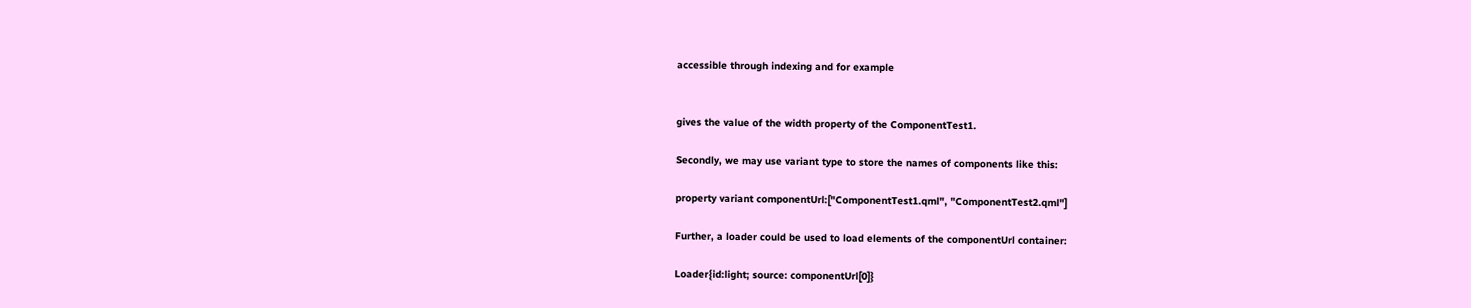accessible through indexing and for example


gives the value of the width property of the ComponentTest1.

Secondly, we may use variant type to store the names of components like this:

property variant componentUrl:["ComponentTest1.qml", "ComponentTest2.qml"]

Further, a loader could be used to load elements of the componentUrl container:

Loader{id:light; source: componentUrl[0]}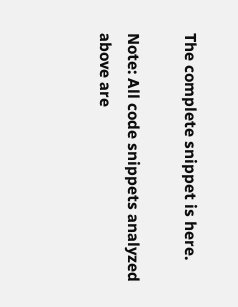The complete snippet is here.

Note: All code snippets analyzed above are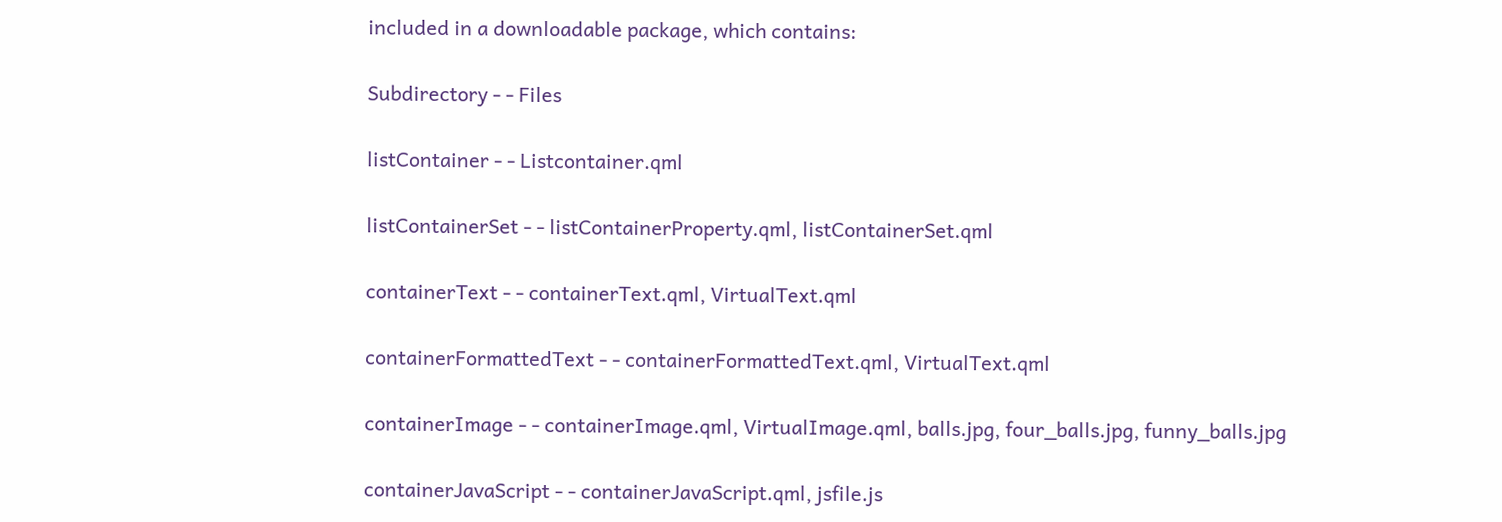included in a downloadable package, which contains:

Subdirectory - - Files

listContainer - - Listcontainer.qml

listContainerSet - - listContainerProperty.qml, listContainerSet.qml

containerText - - containerText.qml, VirtualText.qml

containerFormattedText - - containerFormattedText.qml, VirtualText.qml

containerImage - - containerImage.qml, VirtualImage.qml, balls.jpg, four_balls.jpg, funny_balls.jpg

containerJavaScript - - containerJavaScript.qml, jsfile.js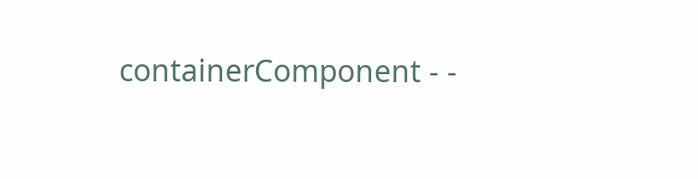containerComponent - -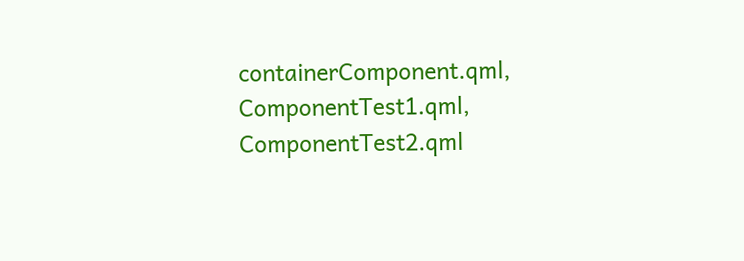containerComponent.qml, ComponentTest1.qml, ComponentTest2.qml